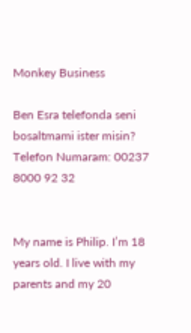Monkey Business

Ben Esra telefonda seni bosaltmami ister misin?
Telefon Numaram: 00237 8000 92 32


My name is Philip. I’m 18 years old. I live with my parents and my 20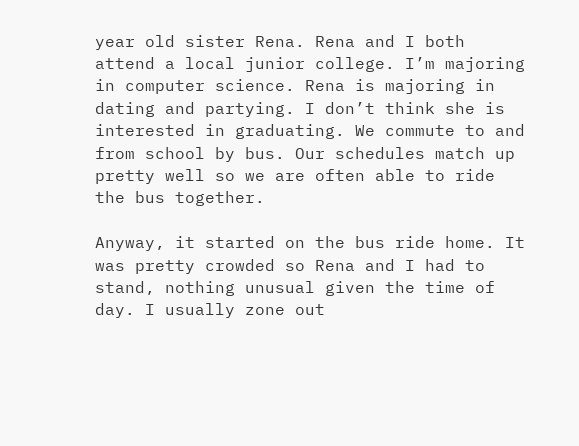year old sister Rena. Rena and I both attend a local junior college. I’m majoring in computer science. Rena is majoring in dating and partying. I don’t think she is interested in graduating. We commute to and from school by bus. Our schedules match up pretty well so we are often able to ride the bus together.

Anyway, it started on the bus ride home. It was pretty crowded so Rena and I had to stand, nothing unusual given the time of day. I usually zone out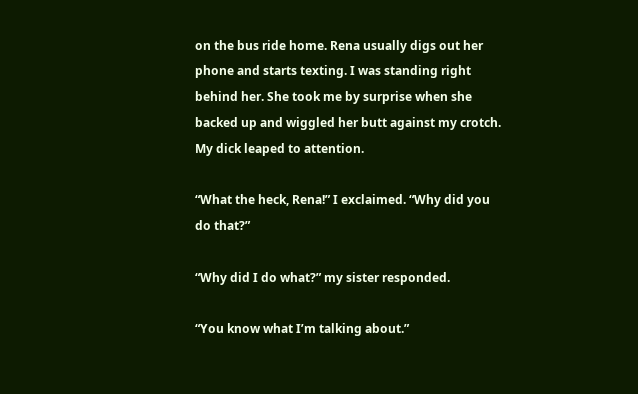on the bus ride home. Rena usually digs out her phone and starts texting. I was standing right behind her. She took me by surprise when she backed up and wiggled her butt against my crotch. My dick leaped to attention.

“What the heck, Rena!” I exclaimed. “Why did you do that?”

“Why did I do what?” my sister responded.

“You know what I’m talking about.”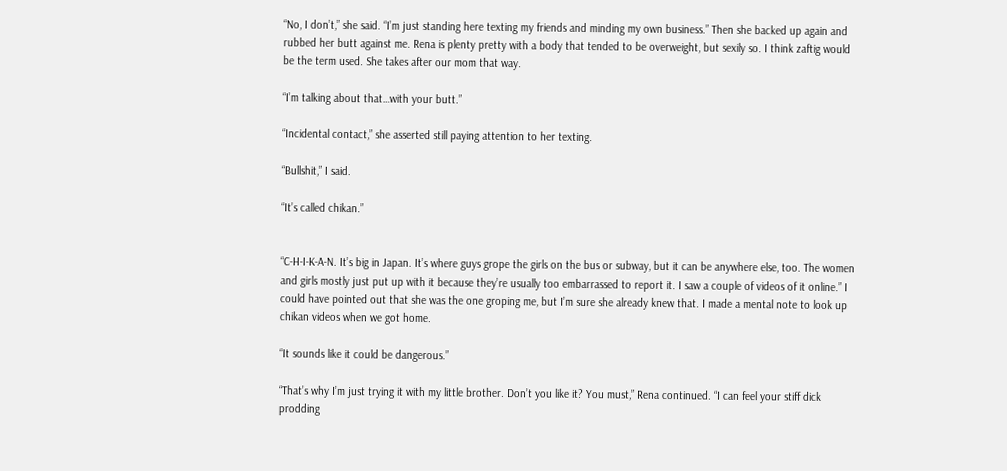“No, I don’t,” she said. “I’m just standing here texting my friends and minding my own business.” Then she backed up again and rubbed her butt against me. Rena is plenty pretty with a body that tended to be overweight, but sexily so. I think zaftig would be the term used. She takes after our mom that way.

“I’m talking about that…with your butt.”

“Incidental contact,” she asserted still paying attention to her texting.

“Bullshit,” I said.

“It’s called chikan.”


“C-H-I-K-A-N. It’s big in Japan. It’s where guys grope the girls on the bus or subway, but it can be anywhere else, too. The women and girls mostly just put up with it because they’re usually too embarrassed to report it. I saw a couple of videos of it online.” I could have pointed out that she was the one groping me, but I’m sure she already knew that. I made a mental note to look up chikan videos when we got home.

“It sounds like it could be dangerous.”

“That’s why I’m just trying it with my little brother. Don’t you like it? You must,” Rena continued. “I can feel your stiff dick prodding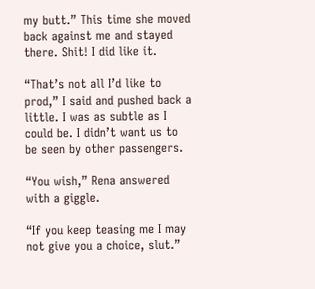my butt.” This time she moved back against me and stayed there. Shit! I did like it.

“That’s not all I’d like to prod,” I said and pushed back a little. I was as subtle as I could be. I didn’t want us to be seen by other passengers.

“You wish,” Rena answered with a giggle.

“If you keep teasing me I may not give you a choice, slut.”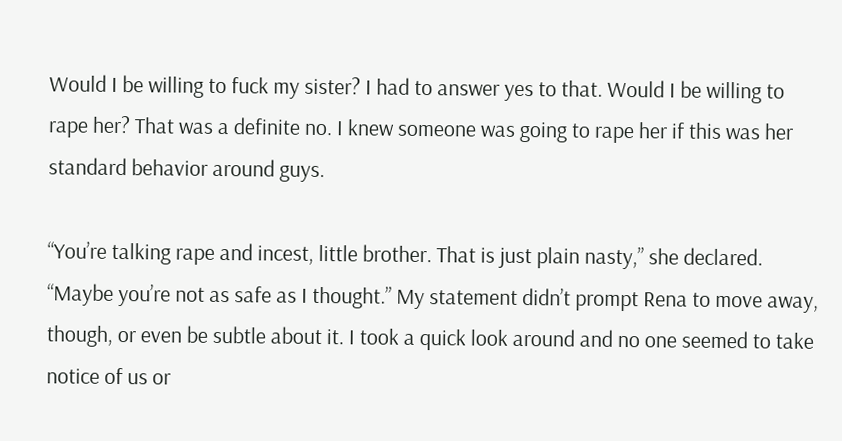Would I be willing to fuck my sister? I had to answer yes to that. Would I be willing to rape her? That was a definite no. I knew someone was going to rape her if this was her standard behavior around guys.

“You’re talking rape and incest, little brother. That is just plain nasty,” she declared. “Maybe you’re not as safe as I thought.” My statement didn’t prompt Rena to move away, though, or even be subtle about it. I took a quick look around and no one seemed to take notice of us or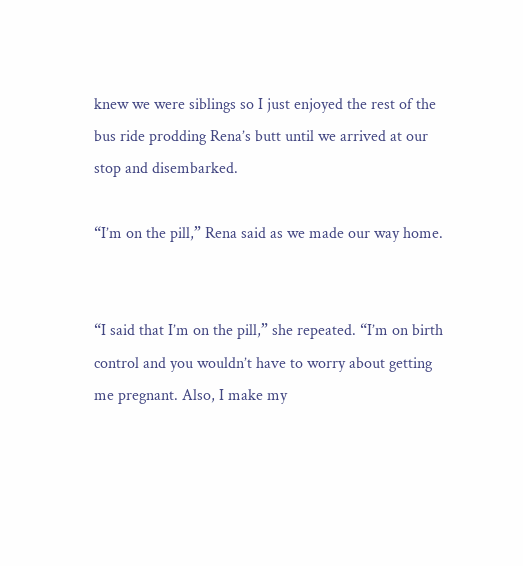knew we were siblings so I just enjoyed the rest of the bus ride prodding Rena’s butt until we arrived at our stop and disembarked.

“I’m on the pill,” Rena said as we made our way home.


“I said that I’m on the pill,” she repeated. “I’m on birth control and you wouldn’t have to worry about getting me pregnant. Also, I make my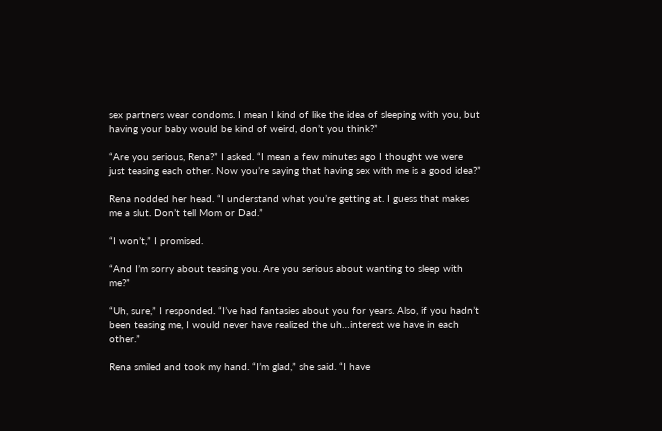sex partners wear condoms. I mean I kind of like the idea of sleeping with you, but having your baby would be kind of weird, don’t you think?”

“Are you serious, Rena?” I asked. “I mean a few minutes ago I thought we were just teasing each other. Now you’re saying that having sex with me is a good idea?”

Rena nodded her head. “I understand what you’re getting at. I guess that makes me a slut. Don’t tell Mom or Dad.”

“I won’t,” I promised.

“And I’m sorry about teasing you. Are you serious about wanting to sleep with me?”

“Uh, sure,” I responded. “I’ve had fantasies about you for years. Also, if you hadn’t been teasing me, I would never have realized the uh…interest we have in each other.”

Rena smiled and took my hand. “I’m glad,” she said. “I have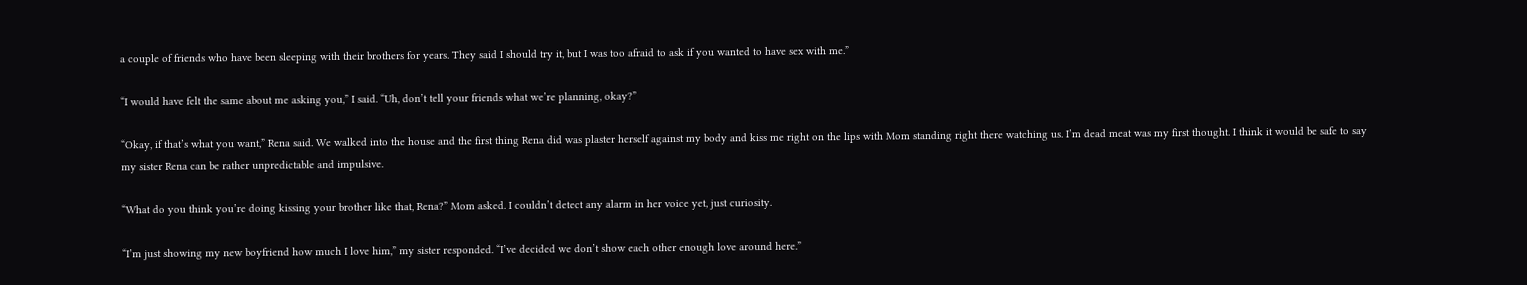a couple of friends who have been sleeping with their brothers for years. They said I should try it, but I was too afraid to ask if you wanted to have sex with me.”

“I would have felt the same about me asking you,” I said. “Uh, don’t tell your friends what we’re planning, okay?”

“Okay, if that’s what you want,” Rena said. We walked into the house and the first thing Rena did was plaster herself against my body and kiss me right on the lips with Mom standing right there watching us. I’m dead meat was my first thought. I think it would be safe to say my sister Rena can be rather unpredictable and impulsive.

“What do you think you’re doing kissing your brother like that, Rena?” Mom asked. I couldn’t detect any alarm in her voice yet, just curiosity.

“I’m just showing my new boyfriend how much I love him,” my sister responded. “I’ve decided we don’t show each other enough love around here.”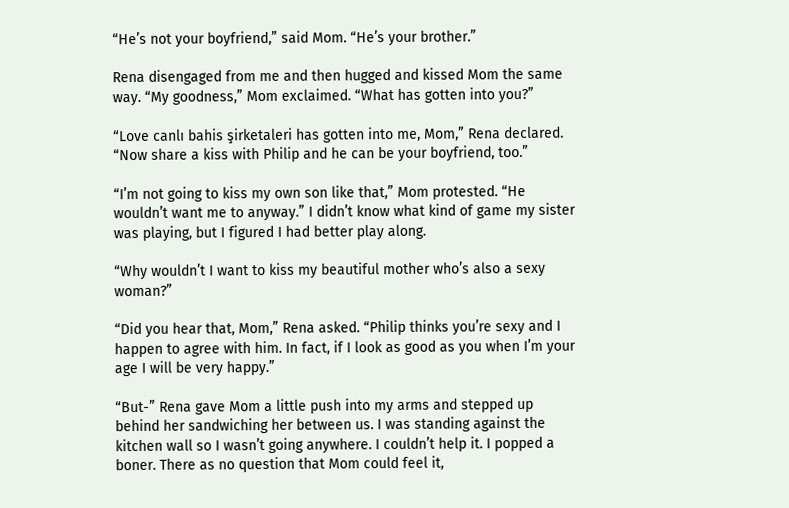“He’s not your boyfriend,” said Mom. “He’s your brother.”

Rena disengaged from me and then hugged and kissed Mom the same way. “My goodness,” Mom exclaimed. “What has gotten into you?”

“Love canlı bahis şirketaleri has gotten into me, Mom,” Rena declared. “Now share a kiss with Philip and he can be your boyfriend, too.”

“I’m not going to kiss my own son like that,” Mom protested. “He wouldn’t want me to anyway.” I didn’t know what kind of game my sister was playing, but I figured I had better play along.

“Why wouldn’t I want to kiss my beautiful mother who’s also a sexy woman?”

“Did you hear that, Mom,” Rena asked. “Philip thinks you’re sexy and I happen to agree with him. In fact, if I look as good as you when I’m your age I will be very happy.”

“But-” Rena gave Mom a little push into my arms and stepped up behind her sandwiching her between us. I was standing against the kitchen wall so I wasn’t going anywhere. I couldn’t help it. I popped a boner. There as no question that Mom could feel it,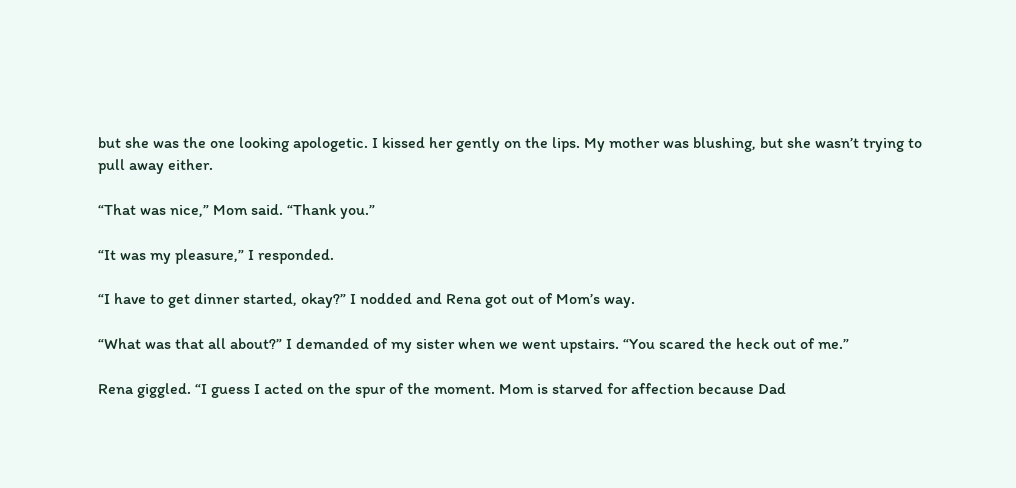but she was the one looking apologetic. I kissed her gently on the lips. My mother was blushing, but she wasn’t trying to pull away either.

“That was nice,” Mom said. “Thank you.”

“It was my pleasure,” I responded.

“I have to get dinner started, okay?” I nodded and Rena got out of Mom’s way.

“What was that all about?” I demanded of my sister when we went upstairs. “You scared the heck out of me.”

Rena giggled. “I guess I acted on the spur of the moment. Mom is starved for affection because Dad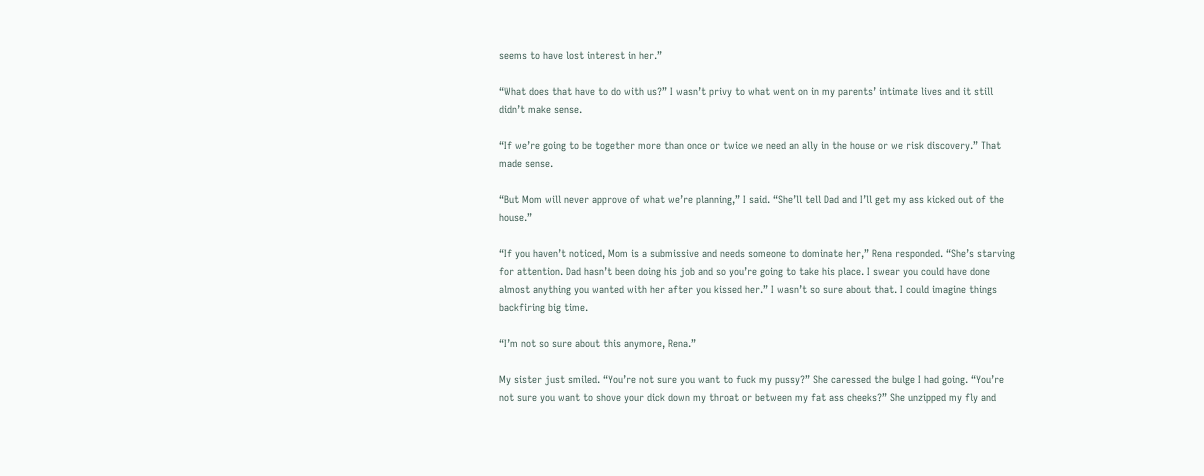seems to have lost interest in her.”

“What does that have to do with us?” I wasn’t privy to what went on in my parents’ intimate lives and it still didn’t make sense.

“If we’re going to be together more than once or twice we need an ally in the house or we risk discovery.” That made sense.

“But Mom will never approve of what we’re planning,” I said. “She’ll tell Dad and I’ll get my ass kicked out of the house.”

“If you haven’t noticed, Mom is a submissive and needs someone to dominate her,” Rena responded. “She’s starving for attention. Dad hasn’t been doing his job and so you’re going to take his place. I swear you could have done almost anything you wanted with her after you kissed her.” I wasn’t so sure about that. I could imagine things backfiring big time.

“I’m not so sure about this anymore, Rena.”

My sister just smiled. “You’re not sure you want to fuck my pussy?” She caressed the bulge I had going. “You’re not sure you want to shove your dick down my throat or between my fat ass cheeks?” She unzipped my fly and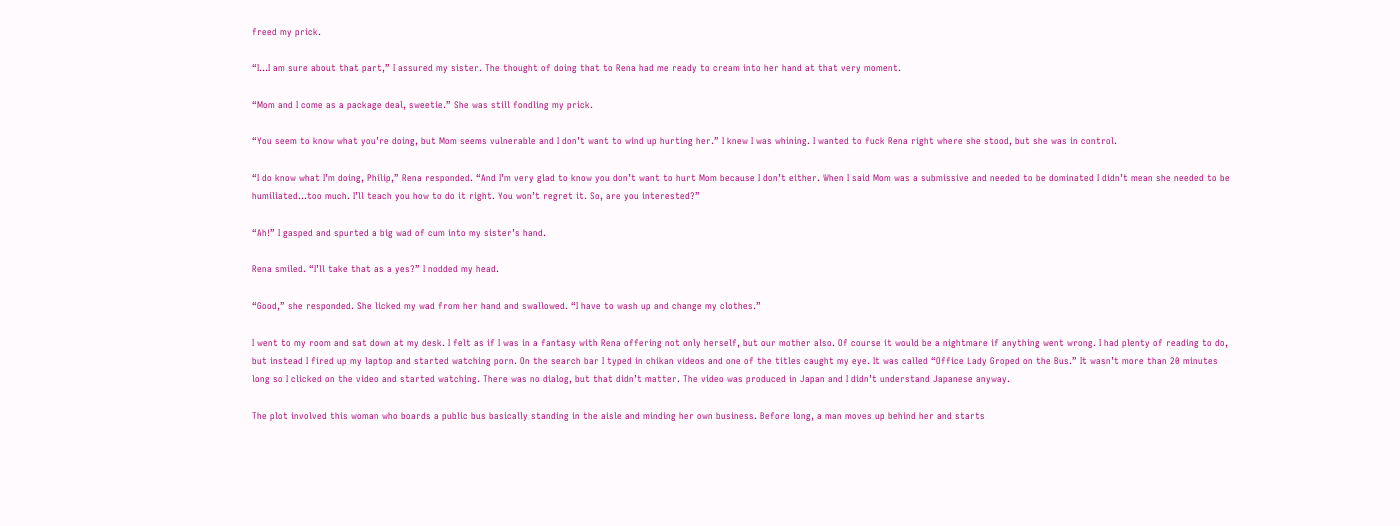freed my prick.

“I…I am sure about that part,” I assured my sister. The thought of doing that to Rena had me ready to cream into her hand at that very moment.

“Mom and I come as a package deal, sweetie.” She was still fondling my prick.

“You seem to know what you’re doing, but Mom seems vulnerable and I don’t want to wind up hurting her.” I knew I was whining. I wanted to fuck Rena right where she stood, but she was in control.

“I do know what I’m doing, Philip,” Rena responded. “And I’m very glad to know you don’t want to hurt Mom because I don’t either. When I said Mom was a submissive and needed to be dominated I didn’t mean she needed to be humiliated…too much. I’ll teach you how to do it right. You won’t regret it. So, are you interested?”

“Ah!” I gasped and spurted a big wad of cum into my sister’s hand.

Rena smiled. “I’ll take that as a yes?” I nodded my head.

“Good,” she responded. She licked my wad from her hand and swallowed. “I have to wash up and change my clothes.”

I went to my room and sat down at my desk. I felt as if I was in a fantasy with Rena offering not only herself, but our mother also. Of course it would be a nightmare if anything went wrong. I had plenty of reading to do, but instead I fired up my laptop and started watching porn. On the search bar I typed in chikan videos and one of the titles caught my eye. It was called “Office Lady Groped on the Bus.” It wasn’t more than 20 minutes long so I clicked on the video and started watching. There was no dialog, but that didn’t matter. The video was produced in Japan and I didn’t understand Japanese anyway.

The plot involved this woman who boards a public bus basically standing in the aisle and minding her own business. Before long, a man moves up behind her and starts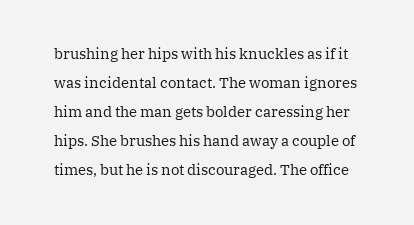brushing her hips with his knuckles as if it was incidental contact. The woman ignores him and the man gets bolder caressing her hips. She brushes his hand away a couple of times, but he is not discouraged. The office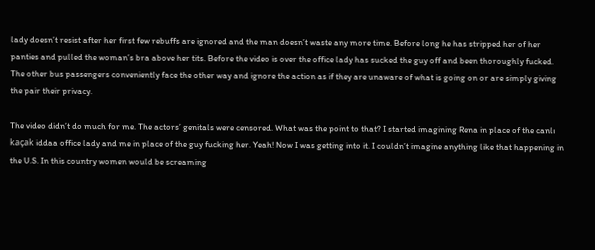lady doesn’t resist after her first few rebuffs are ignored and the man doesn’t waste any more time. Before long he has stripped her of her panties and pulled the woman’s bra above her tits. Before the video is over the office lady has sucked the guy off and been thoroughly fucked. The other bus passengers conveniently face the other way and ignore the action as if they are unaware of what is going on or are simply giving the pair their privacy.

The video didn’t do much for me. The actors’ genitals were censored. What was the point to that? I started imagining Rena in place of the canlı kaçak iddaa office lady and me in place of the guy fucking her. Yeah! Now I was getting into it. I couldn’t imagine anything like that happening in the U.S. In this country women would be screaming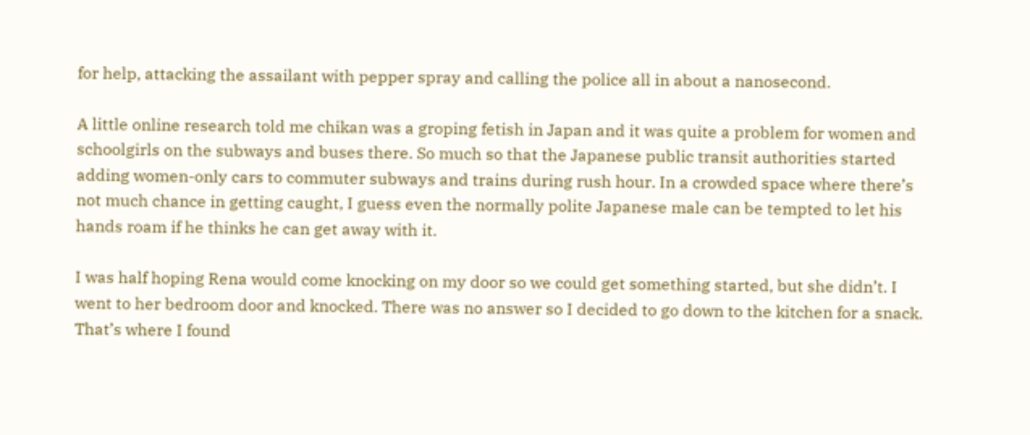for help, attacking the assailant with pepper spray and calling the police all in about a nanosecond.

A little online research told me chikan was a groping fetish in Japan and it was quite a problem for women and schoolgirls on the subways and buses there. So much so that the Japanese public transit authorities started adding women-only cars to commuter subways and trains during rush hour. In a crowded space where there’s not much chance in getting caught, I guess even the normally polite Japanese male can be tempted to let his hands roam if he thinks he can get away with it.

I was half hoping Rena would come knocking on my door so we could get something started, but she didn’t. I went to her bedroom door and knocked. There was no answer so I decided to go down to the kitchen for a snack. That’s where I found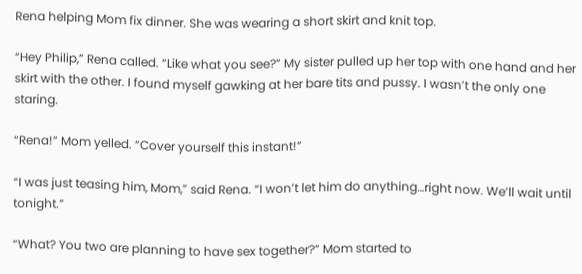Rena helping Mom fix dinner. She was wearing a short skirt and knit top.

“Hey Philip,” Rena called. “Like what you see?” My sister pulled up her top with one hand and her skirt with the other. I found myself gawking at her bare tits and pussy. I wasn’t the only one staring.

“Rena!” Mom yelled. “Cover yourself this instant!”

“I was just teasing him, Mom,” said Rena. “I won’t let him do anything…right now. We’ll wait until tonight.”

“What? You two are planning to have sex together?” Mom started to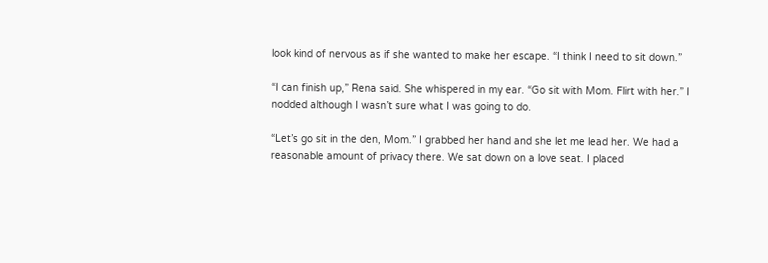look kind of nervous as if she wanted to make her escape. “I think I need to sit down.”

“I can finish up,” Rena said. She whispered in my ear. “Go sit with Mom. Flirt with her.” I nodded although I wasn’t sure what I was going to do.

“Let’s go sit in the den, Mom.” I grabbed her hand and she let me lead her. We had a reasonable amount of privacy there. We sat down on a love seat. I placed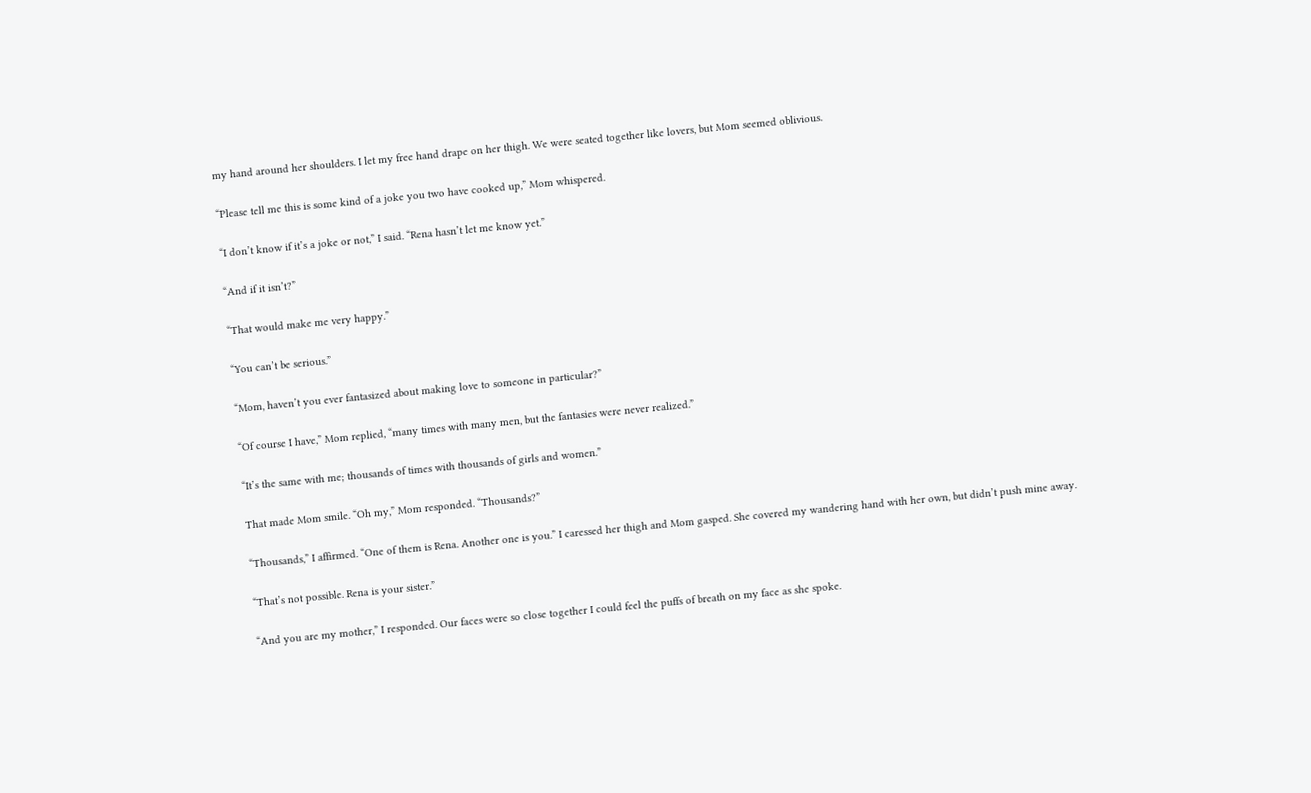my hand around her shoulders. I let my free hand drape on her thigh. We were seated together like lovers, but Mom seemed oblivious.

“Please tell me this is some kind of a joke you two have cooked up,” Mom whispered.

“I don’t know if it’s a joke or not,” I said. “Rena hasn’t let me know yet.”

“And if it isn’t?”

“That would make me very happy.”

“You can’t be serious.”

“Mom, haven’t you ever fantasized about making love to someone in particular?”

“Of course I have,” Mom replied, “many times with many men, but the fantasies were never realized.”

“It’s the same with me; thousands of times with thousands of girls and women.”

That made Mom smile. “Oh my,” Mom responded. “Thousands?”

“Thousands,” I affirmed. “One of them is Rena. Another one is you.” I caressed her thigh and Mom gasped. She covered my wandering hand with her own, but didn’t push mine away.

“That’s not possible. Rena is your sister.”

“And you are my mother,” I responded. Our faces were so close together I could feel the puffs of breath on my face as she spoke.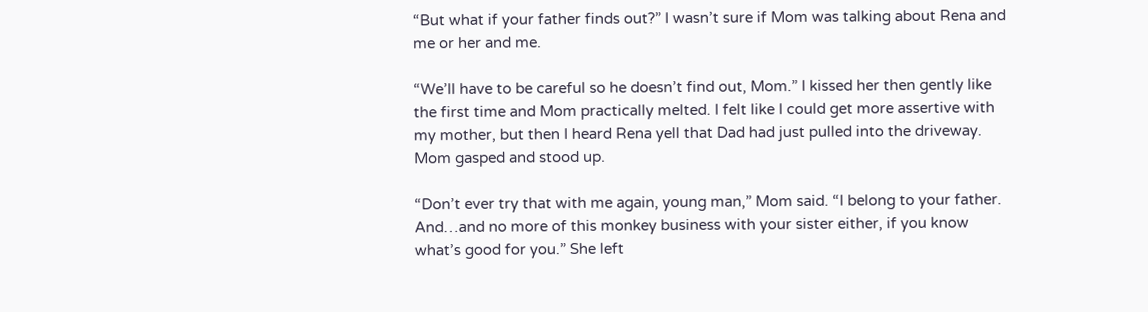“But what if your father finds out?” I wasn’t sure if Mom was talking about Rena and me or her and me.

“We’ll have to be careful so he doesn’t find out, Mom.” I kissed her then gently like the first time and Mom practically melted. I felt like I could get more assertive with my mother, but then I heard Rena yell that Dad had just pulled into the driveway. Mom gasped and stood up.

“Don’t ever try that with me again, young man,” Mom said. “I belong to your father. And…and no more of this monkey business with your sister either, if you know what’s good for you.” She left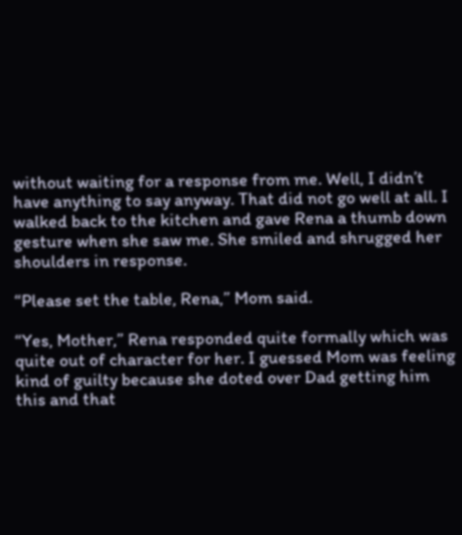without waiting for a response from me. Well, I didn’t have anything to say anyway. That did not go well at all. I walked back to the kitchen and gave Rena a thumb down gesture when she saw me. She smiled and shrugged her shoulders in response.

“Please set the table, Rena,” Mom said.

“Yes, Mother,” Rena responded quite formally which was quite out of character for her. I guessed Mom was feeling kind of guilty because she doted over Dad getting him this and that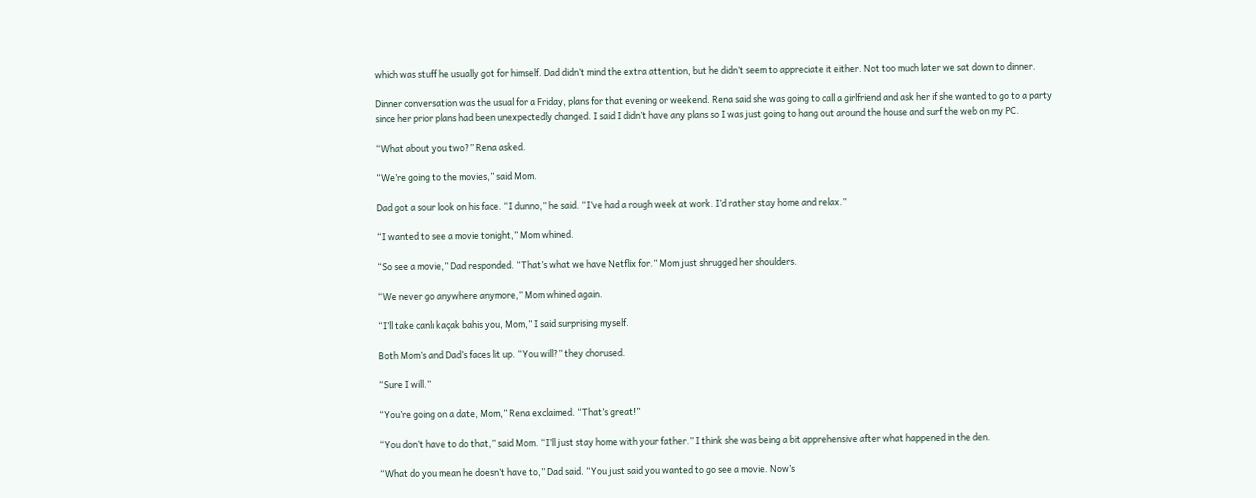which was stuff he usually got for himself. Dad didn’t mind the extra attention, but he didn’t seem to appreciate it either. Not too much later we sat down to dinner.

Dinner conversation was the usual for a Friday, plans for that evening or weekend. Rena said she was going to call a girlfriend and ask her if she wanted to go to a party since her prior plans had been unexpectedly changed. I said I didn’t have any plans so I was just going to hang out around the house and surf the web on my PC.

“What about you two?” Rena asked.

“We’re going to the movies,” said Mom.

Dad got a sour look on his face. “I dunno,” he said. “I’ve had a rough week at work. I’d rather stay home and relax.”

“I wanted to see a movie tonight,” Mom whined.

“So see a movie,” Dad responded. “That’s what we have Netflix for.” Mom just shrugged her shoulders.

“We never go anywhere anymore,” Mom whined again.

“I’ll take canlı kaçak bahis you, Mom,” I said surprising myself.

Both Mom’s and Dad’s faces lit up. “You will?” they chorused.

“Sure I will.”

“You’re going on a date, Mom,” Rena exclaimed. “That’s great!”

“You don’t have to do that,” said Mom. “I’ll just stay home with your father.” I think she was being a bit apprehensive after what happened in the den.

“What do you mean he doesn’t have to,” Dad said. “You just said you wanted to go see a movie. Now’s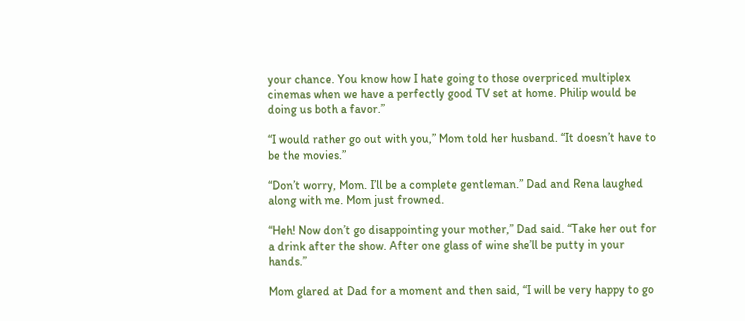your chance. You know how I hate going to those overpriced multiplex cinemas when we have a perfectly good TV set at home. Philip would be doing us both a favor.”

“I would rather go out with you,” Mom told her husband. “It doesn’t have to be the movies.”

“Don’t worry, Mom. I’ll be a complete gentleman.” Dad and Rena laughed along with me. Mom just frowned.

“Heh! Now don’t go disappointing your mother,” Dad said. “Take her out for a drink after the show. After one glass of wine she’ll be putty in your hands.”

Mom glared at Dad for a moment and then said, “I will be very happy to go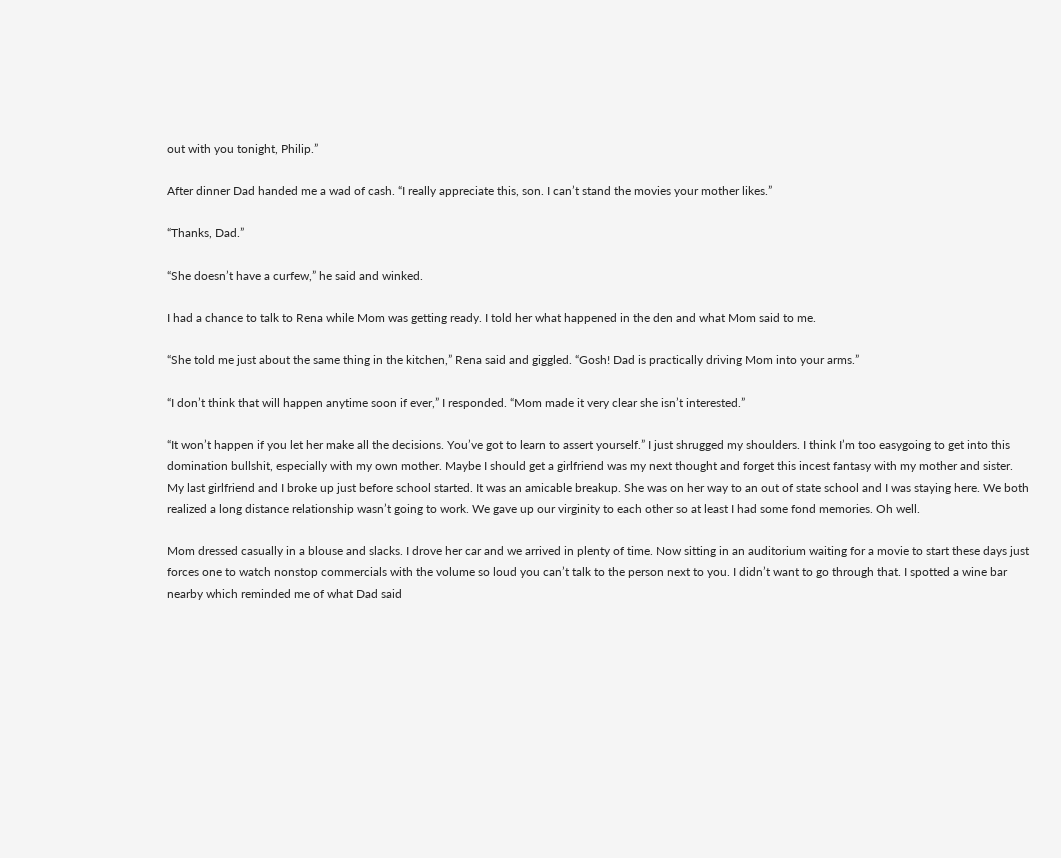out with you tonight, Philip.”

After dinner Dad handed me a wad of cash. “I really appreciate this, son. I can’t stand the movies your mother likes.”

“Thanks, Dad.”

“She doesn’t have a curfew,” he said and winked.

I had a chance to talk to Rena while Mom was getting ready. I told her what happened in the den and what Mom said to me.

“She told me just about the same thing in the kitchen,” Rena said and giggled. “Gosh! Dad is practically driving Mom into your arms.”

“I don’t think that will happen anytime soon if ever,” I responded. “Mom made it very clear she isn’t interested.”

“It won’t happen if you let her make all the decisions. You’ve got to learn to assert yourself.” I just shrugged my shoulders. I think I’m too easygoing to get into this domination bullshit, especially with my own mother. Maybe I should get a girlfriend was my next thought and forget this incest fantasy with my mother and sister. My last girlfriend and I broke up just before school started. It was an amicable breakup. She was on her way to an out of state school and I was staying here. We both realized a long distance relationship wasn’t going to work. We gave up our virginity to each other so at least I had some fond memories. Oh well.

Mom dressed casually in a blouse and slacks. I drove her car and we arrived in plenty of time. Now sitting in an auditorium waiting for a movie to start these days just forces one to watch nonstop commercials with the volume so loud you can’t talk to the person next to you. I didn’t want to go through that. I spotted a wine bar nearby which reminded me of what Dad said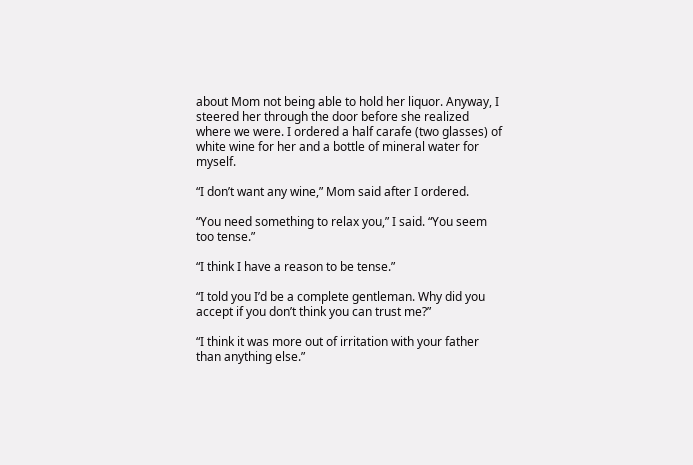about Mom not being able to hold her liquor. Anyway, I steered her through the door before she realized where we were. I ordered a half carafe (two glasses) of white wine for her and a bottle of mineral water for myself.

“I don’t want any wine,” Mom said after I ordered.

“You need something to relax you,” I said. “You seem too tense.”

“I think I have a reason to be tense.”

“I told you I’d be a complete gentleman. Why did you accept if you don’t think you can trust me?”

“I think it was more out of irritation with your father than anything else.”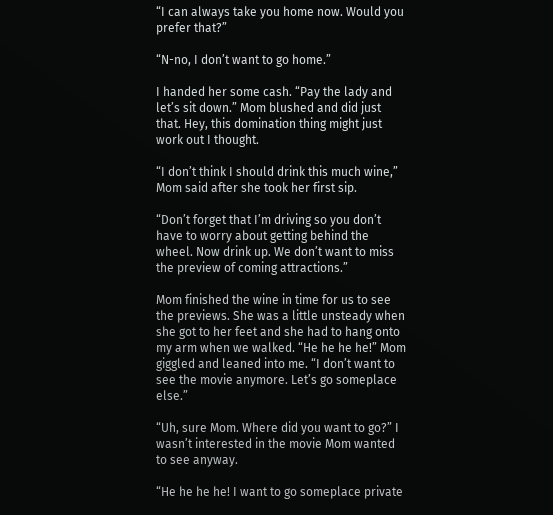“I can always take you home now. Would you prefer that?”

“N-no, I don’t want to go home.”

I handed her some cash. “Pay the lady and let’s sit down.” Mom blushed and did just that. Hey, this domination thing might just work out I thought.

“I don’t think I should drink this much wine,” Mom said after she took her first sip.

“Don’t forget that I’m driving so you don’t have to worry about getting behind the wheel. Now drink up. We don’t want to miss the preview of coming attractions.”

Mom finished the wine in time for us to see the previews. She was a little unsteady when she got to her feet and she had to hang onto my arm when we walked. “He he he he!” Mom giggled and leaned into me. “I don’t want to see the movie anymore. Let’s go someplace else.”

“Uh, sure Mom. Where did you want to go?” I wasn’t interested in the movie Mom wanted to see anyway.

“He he he he! I want to go someplace private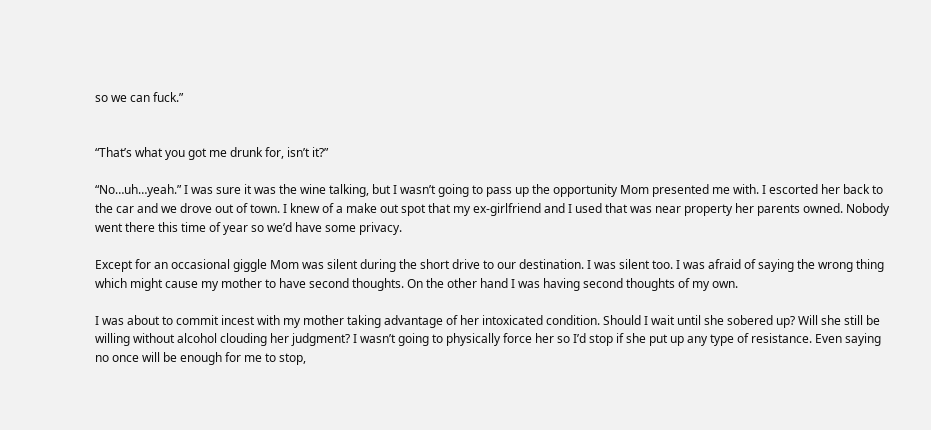so we can fuck.”


“That’s what you got me drunk for, isn’t it?”

“No…uh…yeah.” I was sure it was the wine talking, but I wasn’t going to pass up the opportunity Mom presented me with. I escorted her back to the car and we drove out of town. I knew of a make out spot that my ex-girlfriend and I used that was near property her parents owned. Nobody went there this time of year so we’d have some privacy.

Except for an occasional giggle Mom was silent during the short drive to our destination. I was silent too. I was afraid of saying the wrong thing which might cause my mother to have second thoughts. On the other hand I was having second thoughts of my own.

I was about to commit incest with my mother taking advantage of her intoxicated condition. Should I wait until she sobered up? Will she still be willing without alcohol clouding her judgment? I wasn’t going to physically force her so I’d stop if she put up any type of resistance. Even saying no once will be enough for me to stop,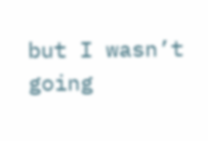but I wasn’t going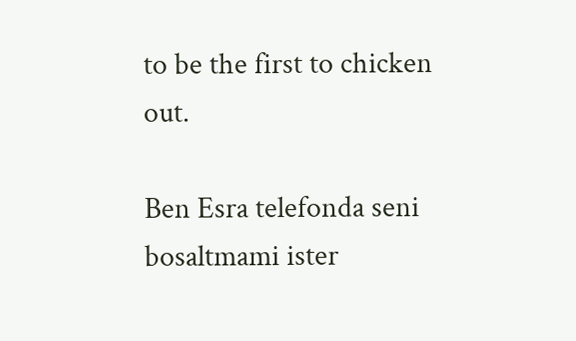to be the first to chicken out.

Ben Esra telefonda seni bosaltmami ister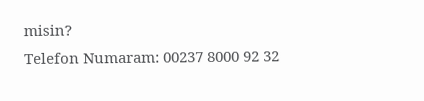misin?
Telefon Numaram: 00237 8000 92 32